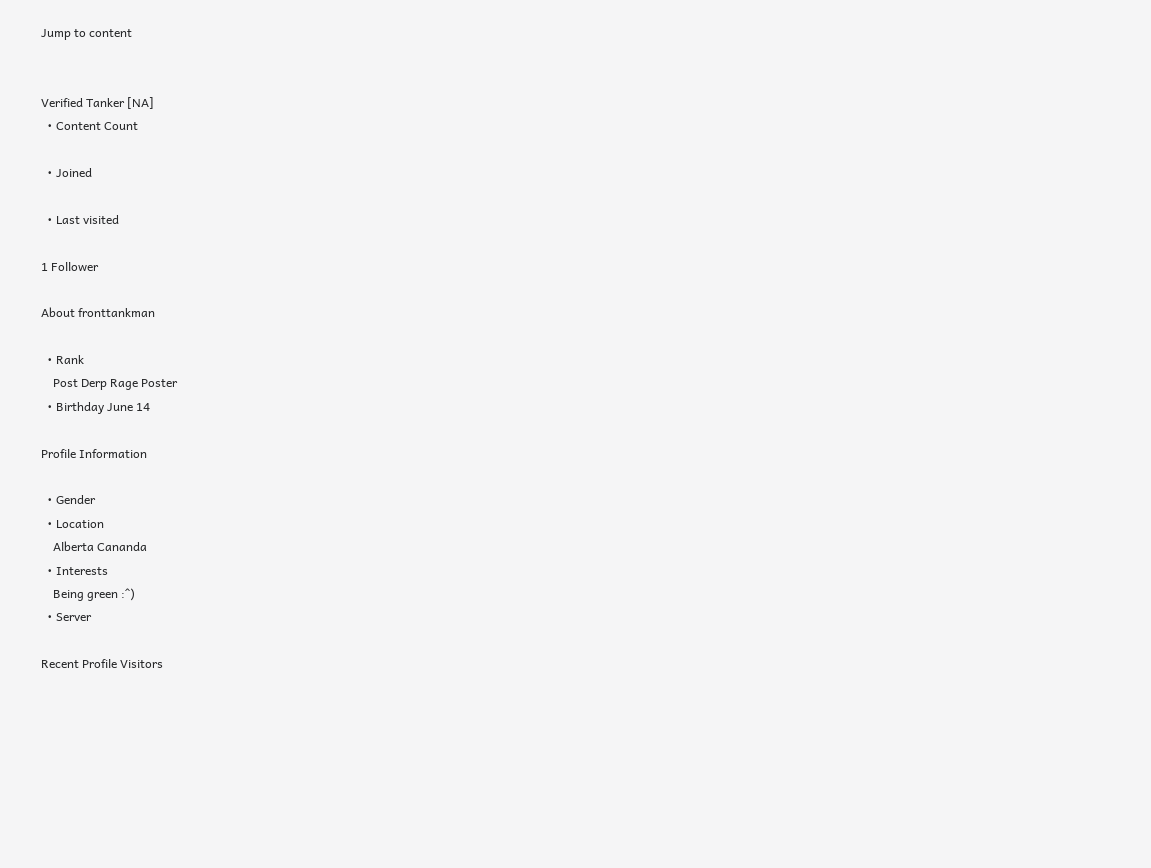Jump to content


Verified Tanker [NA]
  • Content Count

  • Joined

  • Last visited

1 Follower

About fronttankman

  • Rank
    Post Derp Rage Poster
  • Birthday June 14

Profile Information

  • Gender
  • Location
    Alberta Cananda
  • Interests
    Being green :^)
  • Server

Recent Profile Visitors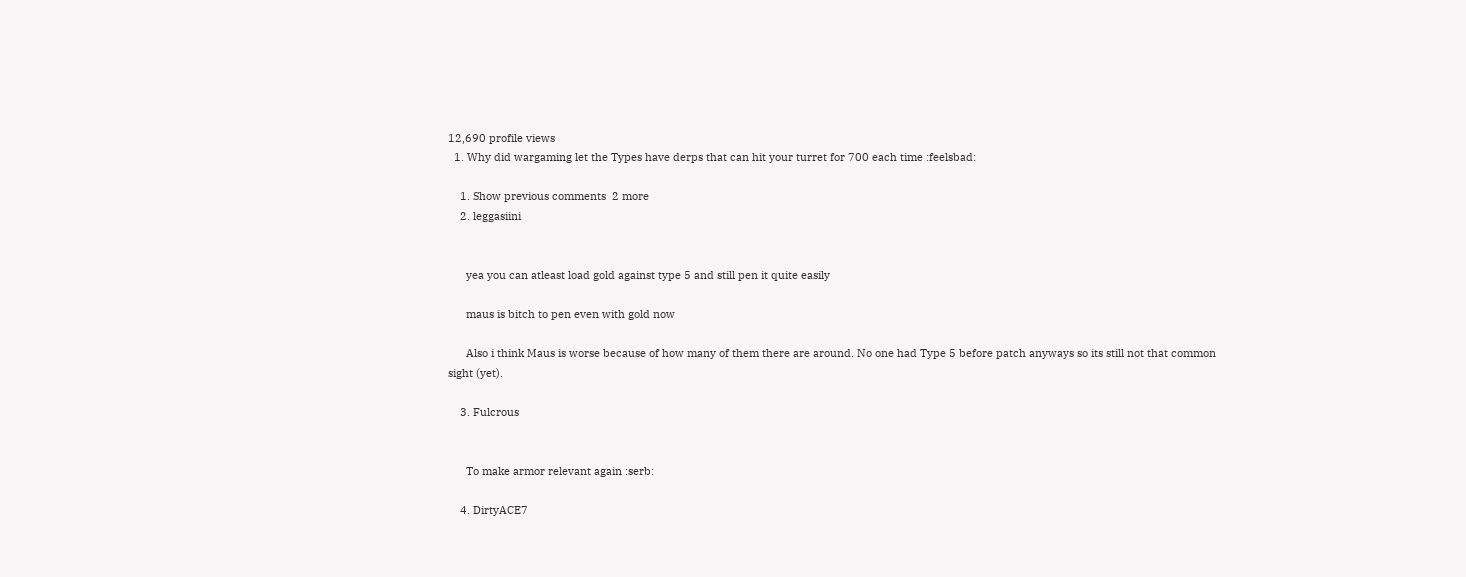12,690 profile views
  1. Why did wargaming let the Types have derps that can hit your turret for 700 each time :feelsbad:

    1. Show previous comments  2 more
    2. leggasiini


      yea you can atleast load gold against type 5 and still pen it quite easily

      maus is bitch to pen even with gold now

      Also i think Maus is worse because of how many of them there are around. No one had Type 5 before patch anyways so its still not that common sight (yet).

    3. Fulcrous


      To make armor relevant again :serb:

    4. DirtyACE7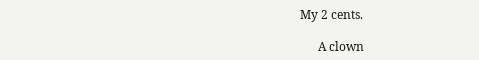My 2 cents.

      A clown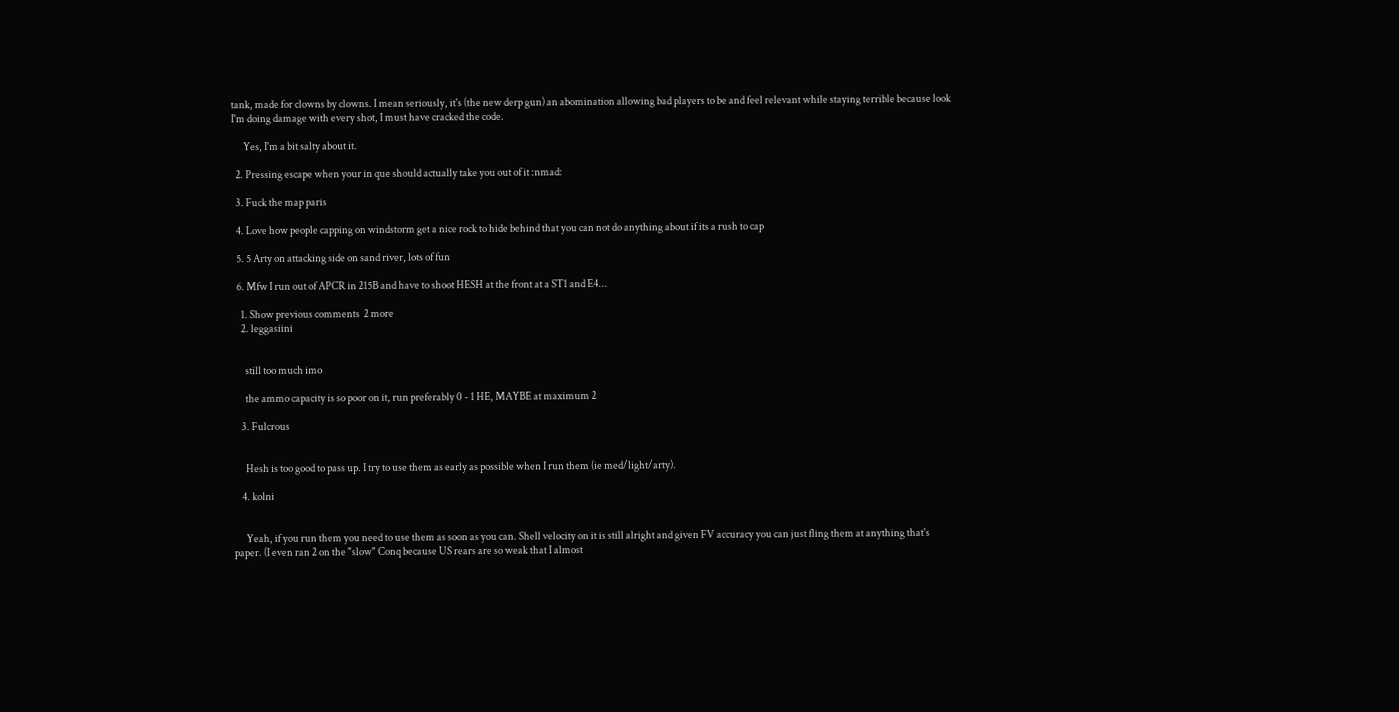tank, made for clowns by clowns. I mean seriously, it's (the new derp gun) an abomination allowing bad players to be and feel relevant while staying terrible because look I'm doing damage with every shot, I must have cracked the code.

      Yes, I'm a bit salty about it.

  2. Pressing escape when your in que should actually take you out of it :nmad:

  3. Fuck the map paris

  4. Love how people capping on windstorm get a nice rock to hide behind that you can not do anything about if its a rush to cap

  5. 5 Arty on attacking side on sand river, lots of fun

  6. Mfw I run out of APCR in 215B and have to shoot HESH at the front at a ST1 and E4...

    1. Show previous comments  2 more
    2. leggasiini


      still too much imo

      the ammo capacity is so poor on it, run preferably 0 - 1 HE, MAYBE at maximum 2

    3. Fulcrous


      Hesh is too good to pass up. I try to use them as early as possible when I run them (ie med/light/arty).

    4. kolni


      Yeah, if you run them you need to use them as soon as you can. Shell velocity on it is still alright and given FV accuracy you can just fling them at anything that's paper. (I even ran 2 on the "slow" Conq because US rears are so weak that I almost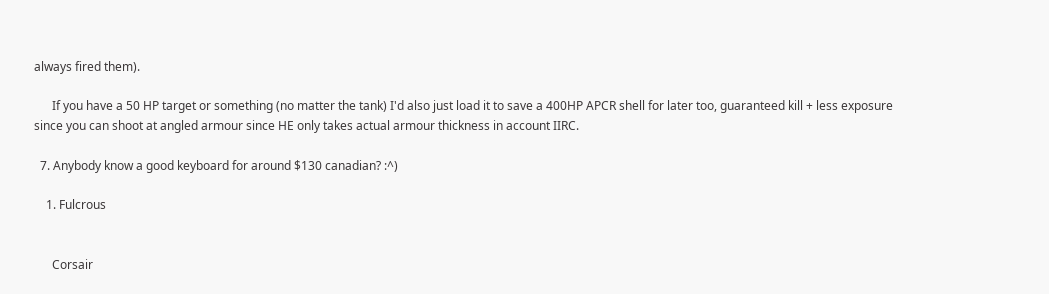always fired them).

      If you have a 50 HP target or something (no matter the tank) I'd also just load it to save a 400HP APCR shell for later too, guaranteed kill + less exposure since you can shoot at angled armour since HE only takes actual armour thickness in account IIRC.

  7. Anybody know a good keyboard for around $130 canadian? :^)

    1. Fulcrous


      Corsair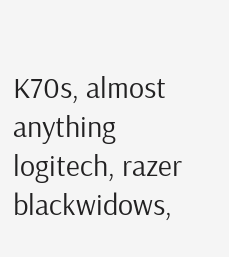K70s, almost anything logitech, razer blackwidows,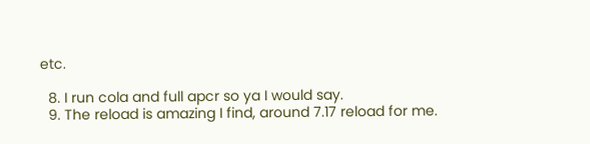etc.

  8. I run cola and full apcr so ya I would say.
  9. The reload is amazing I find, around 7.17 reload for me.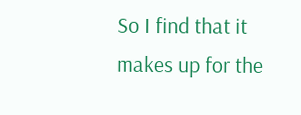So I find that it makes up for the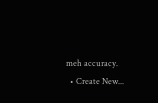meh accuracy.
  • Create New...